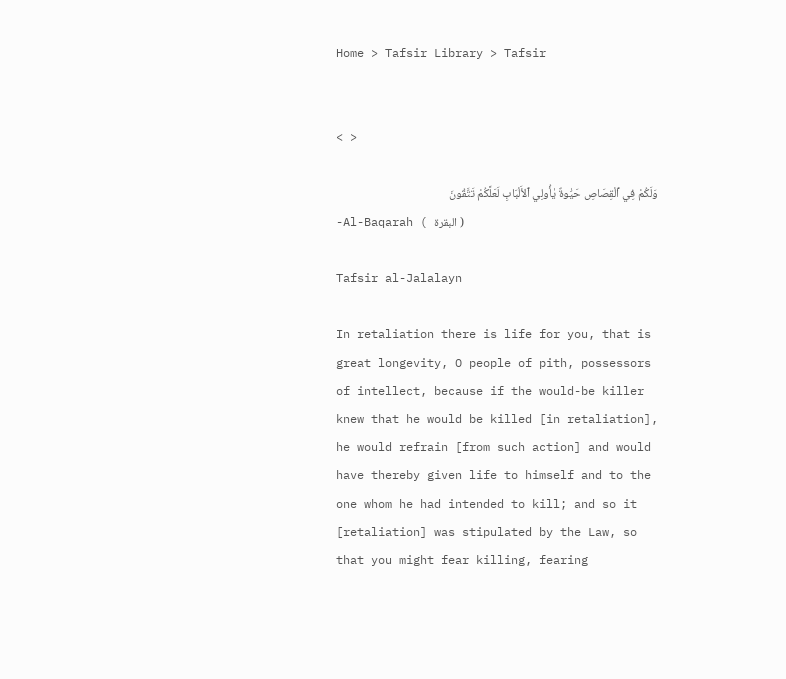Home > Tafsir Library > Tafsir


< >

وَلَكُمْ فِي ٱلْقِصَاصِ حَيَٰوةٌ يٰأُولِي ٱلأَلْبَابِ لَعَلَّكُمْ تَتَّقُونَ
-Al-Baqarah ( البقرة )

Tafsir al-Jalalayn

In retaliation there is life for you, that is great longevity, O people of pith, possessors of intellect, because if the would-be killer knew that he would be killed [in retaliation], he would refrain [from such action] and would have thereby given life to himself and to the one whom he had intended to kill; and so it [retaliation] was stipulated by the Law, so that you might fear killing, fearing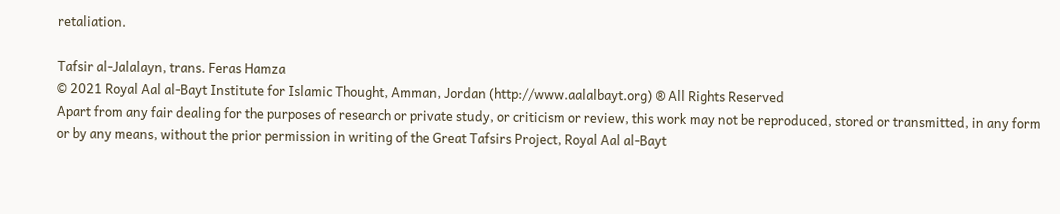retaliation.

Tafsir al-Jalalayn, trans. Feras Hamza
© 2021 Royal Aal al-Bayt Institute for Islamic Thought, Amman, Jordan (http://www.aalalbayt.org) ® All Rights Reserved
Apart from any fair dealing for the purposes of research or private study, or criticism or review, this work may not be reproduced, stored or transmitted, in any form or by any means, without the prior permission in writing of the Great Tafsirs Project, Royal Aal al-Bayt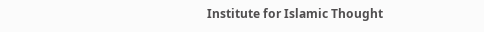Institute for Islamic Thought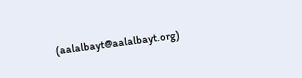(aalalbayt@aalalbayt.org)